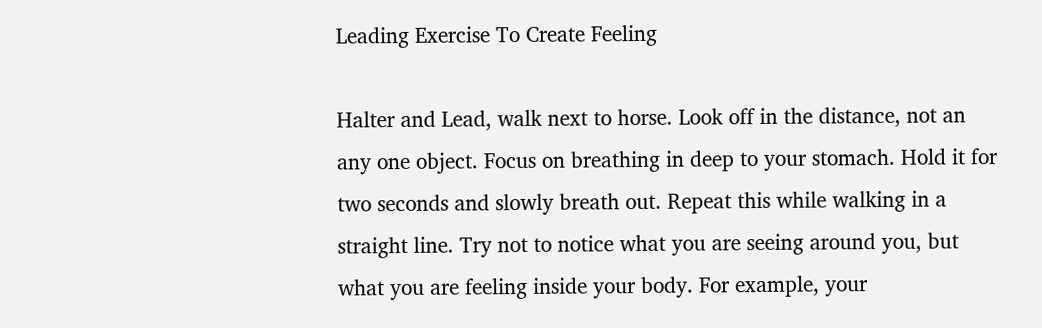Leading Exercise To Create Feeling

Halter and Lead, walk next to horse. Look off in the distance, not an any one object. Focus on breathing in deep to your stomach. Hold it for two seconds and slowly breath out. Repeat this while walking in a straight line. Try not to notice what you are seeing around you, but what you are feeling inside your body. For example, your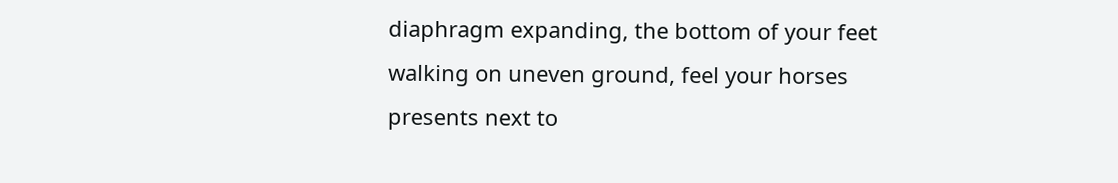diaphragm expanding, the bottom of your feet walking on uneven ground, feel your horses presents next to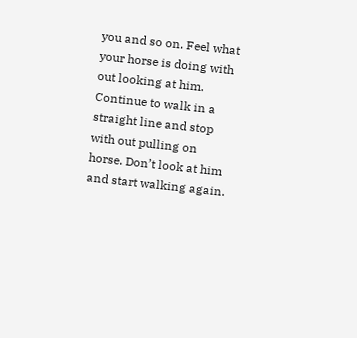you and so on. Feel what your horse is doing with out looking at him. Continue to walk in a straight line and stop with out pulling on horse. Don’t look at him and start walking again.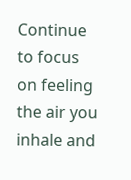Continue to focus on feeling the air you inhale and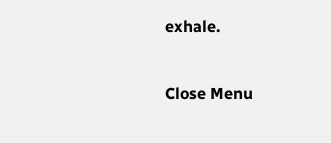exhale.


Close Menu